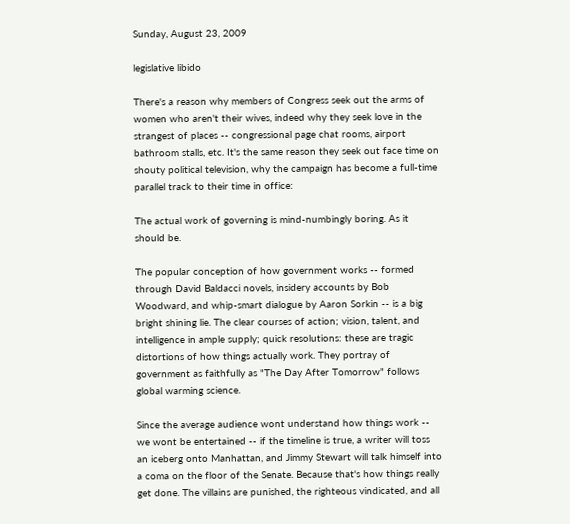Sunday, August 23, 2009

legislative libido

There's a reason why members of Congress seek out the arms of women who aren't their wives, indeed why they seek love in the strangest of places -- congressional page chat rooms, airport bathroom stalls, etc. It's the same reason they seek out face time on shouty political television, why the campaign has become a full-time parallel track to their time in office:

The actual work of governing is mind-numbingly boring. As it should be.

The popular conception of how government works -- formed through David Baldacci novels, insidery accounts by Bob Woodward, and whip-smart dialogue by Aaron Sorkin -- is a big bright shining lie. The clear courses of action; vision, talent, and intelligence in ample supply; quick resolutions: these are tragic distortions of how things actually work. They portray of government as faithfully as "The Day After Tomorrow" follows global warming science.

Since the average audience wont understand how things work -- we wont be entertained -- if the timeline is true, a writer will toss an iceberg onto Manhattan, and Jimmy Stewart will talk himself into a coma on the floor of the Senate. Because that's how things really get done. The villains are punished, the righteous vindicated, and all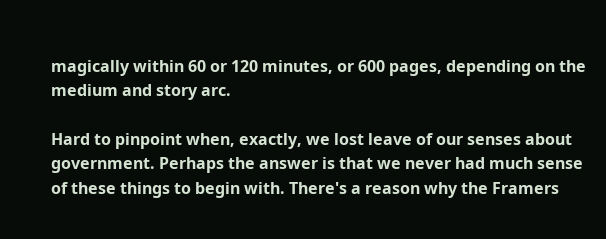magically within 60 or 120 minutes, or 600 pages, depending on the medium and story arc.

Hard to pinpoint when, exactly, we lost leave of our senses about government. Perhaps the answer is that we never had much sense of these things to begin with. There's a reason why the Framers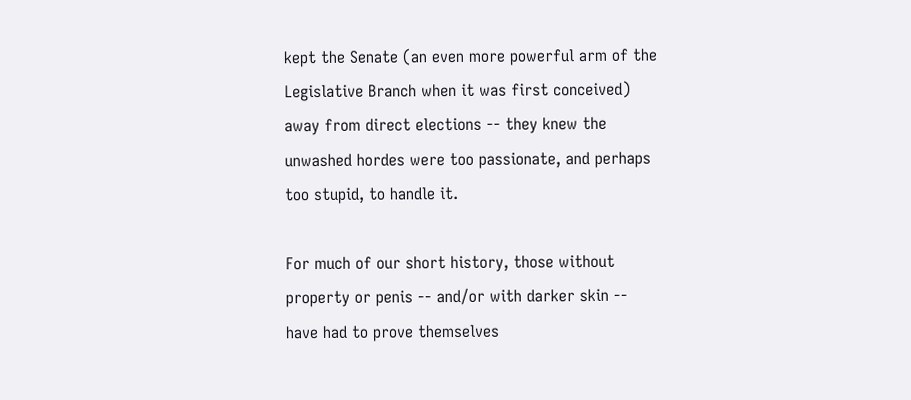kept the Senate (an even more powerful arm of the Legislative Branch when it was first conceived) away from direct elections -- they knew the unwashed hordes were too passionate, and perhaps too stupid, to handle it.

For much of our short history, those without property or penis -- and/or with darker skin -- have had to prove themselves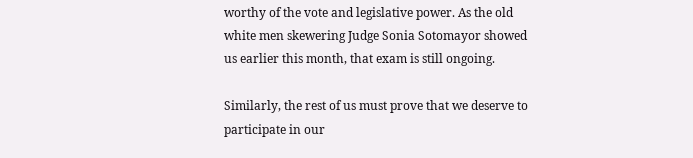worthy of the vote and legislative power. As the old white men skewering Judge Sonia Sotomayor showed us earlier this month, that exam is still ongoing.

Similarly, the rest of us must prove that we deserve to participate in our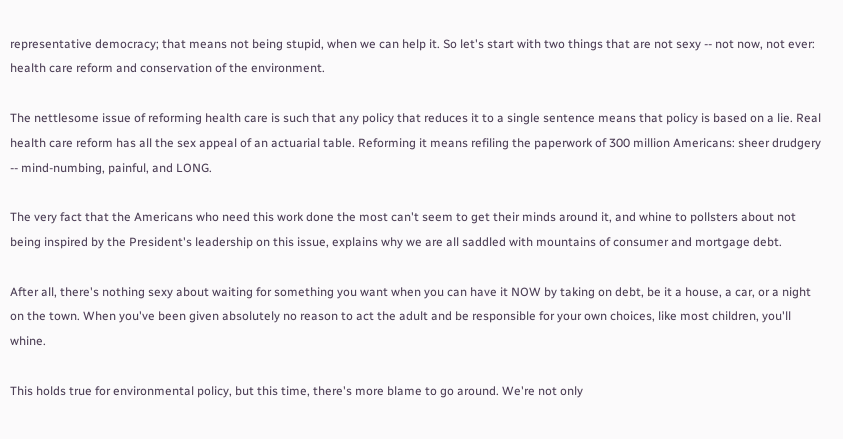representative democracy; that means not being stupid, when we can help it. So let's start with two things that are not sexy -- not now, not ever: health care reform and conservation of the environment.

The nettlesome issue of reforming health care is such that any policy that reduces it to a single sentence means that policy is based on a lie. Real health care reform has all the sex appeal of an actuarial table. Reforming it means refiling the paperwork of 300 million Americans: sheer drudgery -- mind-numbing, painful, and LONG.

The very fact that the Americans who need this work done the most can't seem to get their minds around it, and whine to pollsters about not being inspired by the President's leadership on this issue, explains why we are all saddled with mountains of consumer and mortgage debt.

After all, there's nothing sexy about waiting for something you want when you can have it NOW by taking on debt, be it a house, a car, or a night on the town. When you've been given absolutely no reason to act the adult and be responsible for your own choices, like most children, you'll whine.

This holds true for environmental policy, but this time, there's more blame to go around. We're not only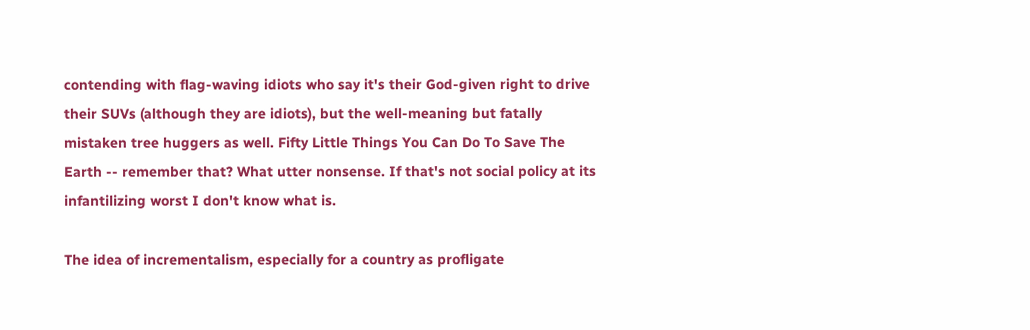contending with flag-waving idiots who say it's their God-given right to drive their SUVs (although they are idiots), but the well-meaning but fatally mistaken tree huggers as well. Fifty Little Things You Can Do To Save The Earth -- remember that? What utter nonsense. If that's not social policy at its infantilizing worst I don't know what is.

The idea of incrementalism, especially for a country as profligate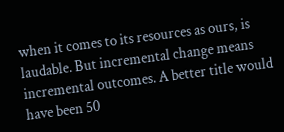when it comes to its resources as ours, is laudable. But incremental change means incremental outcomes. A better title would have been 50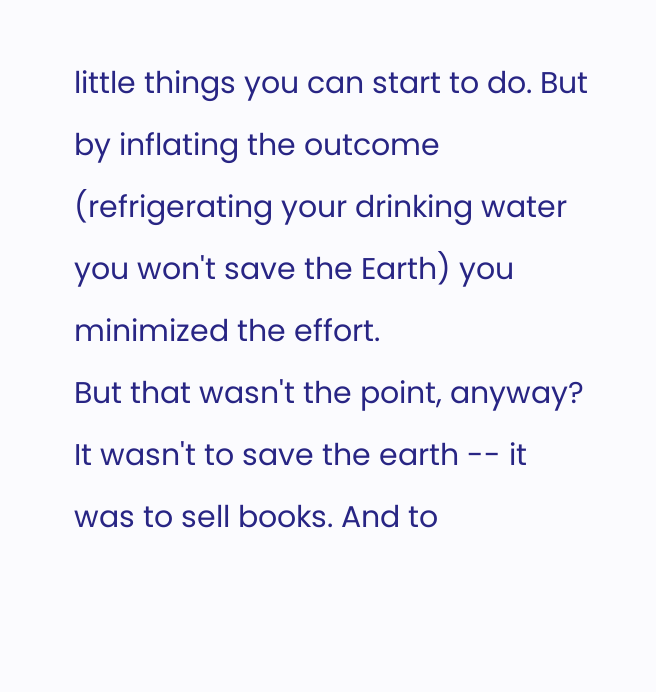little things you can start to do. But by inflating the outcome (refrigerating your drinking water you won't save the Earth) you minimized the effort.
But that wasn't the point, anyway? It wasn't to save the earth -- it was to sell books. And to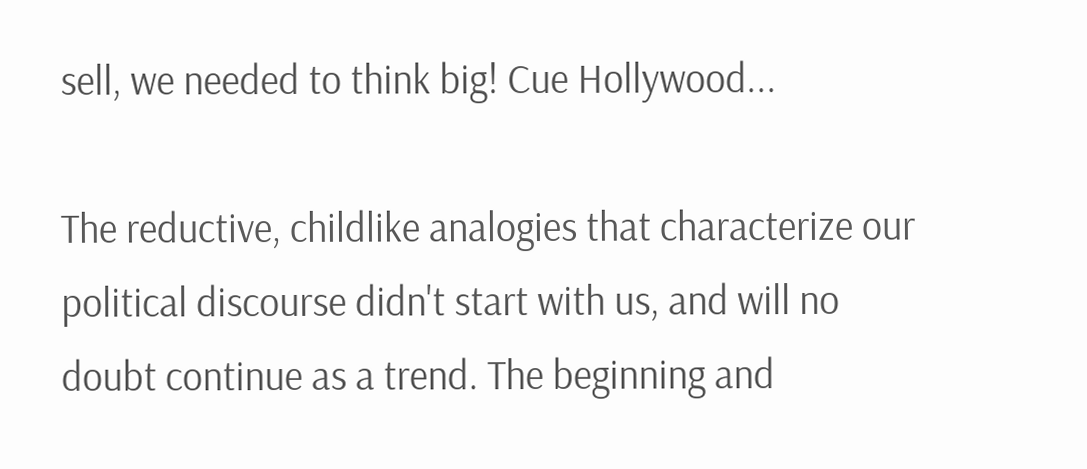sell, we needed to think big! Cue Hollywood...

The reductive, childlike analogies that characterize our political discourse didn't start with us, and will no doubt continue as a trend. The beginning and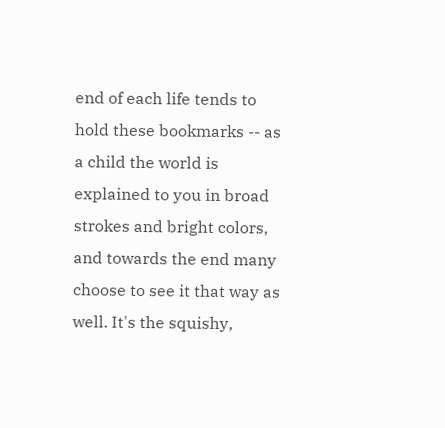end of each life tends to hold these bookmarks -- as a child the world is explained to you in broad strokes and bright colors, and towards the end many choose to see it that way as well. It's the squishy,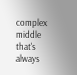complex middle that's always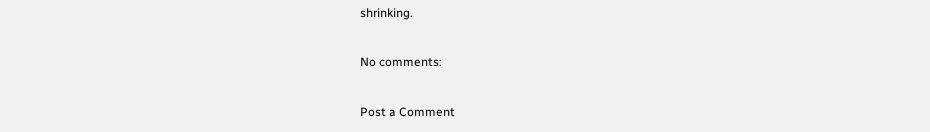shrinking.

No comments:

Post a Comment